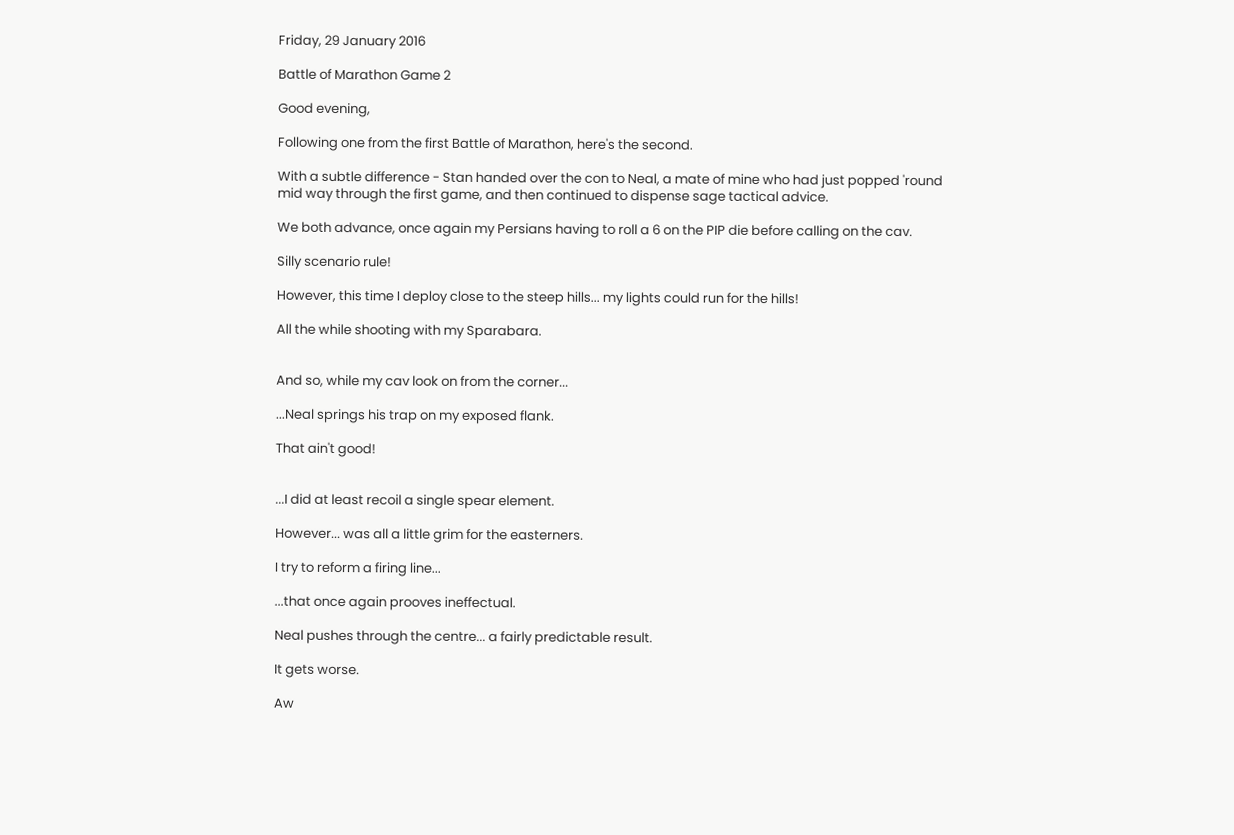Friday, 29 January 2016

Battle of Marathon Game 2

Good evening,

Following one from the first Battle of Marathon, here's the second.

With a subtle difference - Stan handed over the con to Neal, a mate of mine who had just popped 'round mid way through the first game, and then continued to dispense sage tactical advice.

We both advance, once again my Persians having to roll a 6 on the PIP die before calling on the cav.

Silly scenario rule!

However, this time I deploy close to the steep hills... my lights could run for the hills!

All the while shooting with my Sparabara.


And so, while my cav look on from the corner...

...Neal springs his trap on my exposed flank.

That ain't good!


...I did at least recoil a single spear element.

However... was all a little grim for the easterners.

I try to reform a firing line...

...that once again prooves ineffectual.

Neal pushes through the centre... a fairly predictable result.

It gets worse.

Aw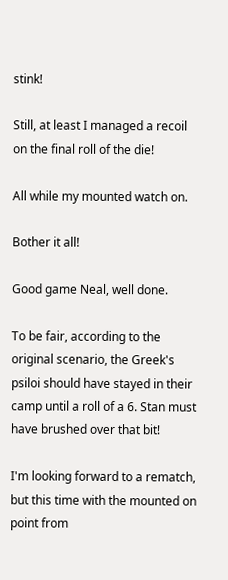stink!

Still, at least I managed a recoil on the final roll of the die!

All while my mounted watch on.

Bother it all!

Good game Neal, well done.

To be fair, according to the original scenario, the Greek's psiloi should have stayed in their camp until a roll of a 6. Stan must have brushed over that bit!

I'm looking forward to a rematch, but this time with the mounted on point from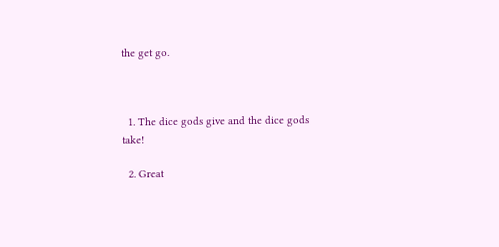the get go.



  1. The dice gods give and the dice gods take!

  2. Great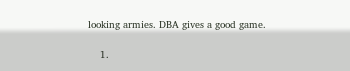looking armies. DBA gives a good game.

    1.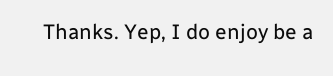Thanks. Yep, I do enjoy be a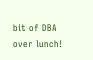bit of DBA over lunch!